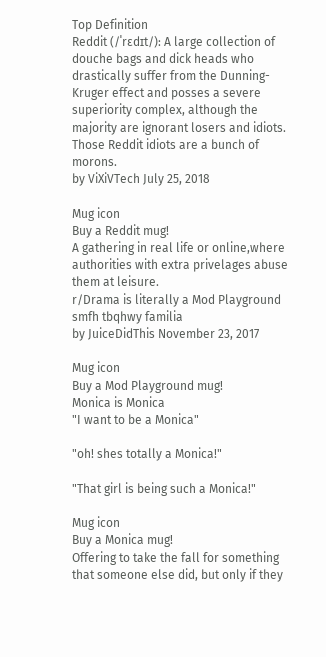Top Definition
Reddit (/ˈrɛdɪt/): A large collection of douche bags and dick heads who drastically suffer from the Dunning-Kruger effect and posses a severe superiority complex, although the majority are ignorant losers and idiots.
Those Reddit idiots are a bunch of morons.
by ViXiVTech July 25, 2018

Mug icon
Buy a Reddit mug!
A gathering in real life or online,where authorities with extra privelages abuse them at leisure.
r/Drama is literally a Mod Playground smfh tbqhwy familia
by JuiceDidThis November 23, 2017

Mug icon
Buy a Mod Playground mug!
Monica is Monica
"I want to be a Monica"

"oh! shes totally a Monica!"

"That girl is being such a Monica!"

Mug icon
Buy a Monica mug!
Offering to take the fall for something that someone else did, but only if they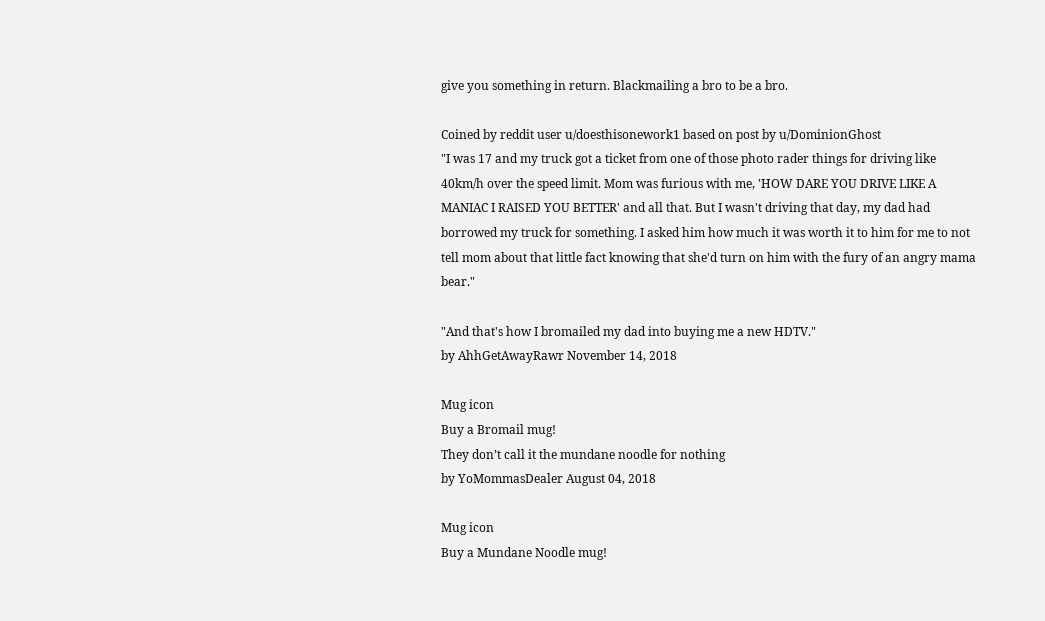give you something in return. Blackmailing a bro to be a bro.

Coined by reddit user u/doesthisonework1 based on post by u/DominionGhost
"I was 17 and my truck got a ticket from one of those photo rader things for driving like 40km/h over the speed limit. Mom was furious with me, 'HOW DARE YOU DRIVE LIKE A MANIAC I RAISED YOU BETTER' and all that. But I wasn't driving that day, my dad had borrowed my truck for something. I asked him how much it was worth it to him for me to not tell mom about that little fact knowing that she'd turn on him with the fury of an angry mama bear."

"And that's how I bromailed my dad into buying me a new HDTV."
by AhhGetAwayRawr November 14, 2018

Mug icon
Buy a Bromail mug!
They don’t call it the mundane noodle for nothing
by YoMommasDealer August 04, 2018

Mug icon
Buy a Mundane Noodle mug!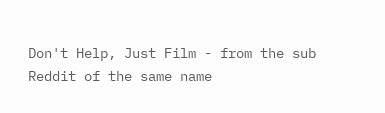Don't Help, Just Film - from the sub Reddit of the same name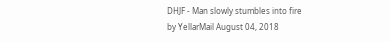DHJF - Man slowly stumbles into fire
by YellarMail August 04, 2018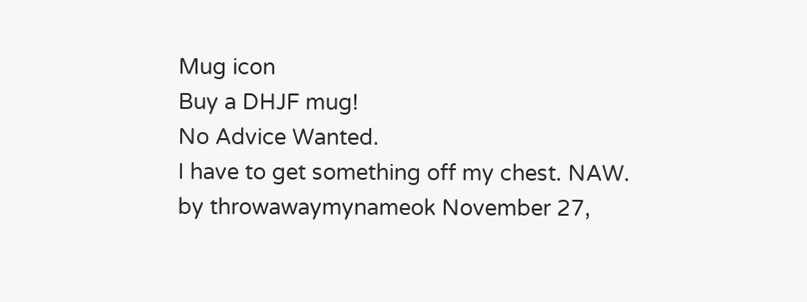Mug icon
Buy a DHJF mug!
No Advice Wanted.
I have to get something off my chest. NAW.
by throwawaymynameok November 27,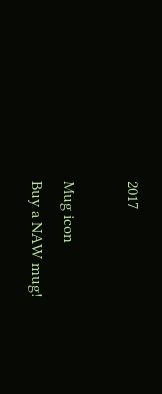2017

Mug icon
Buy a NAW mug!